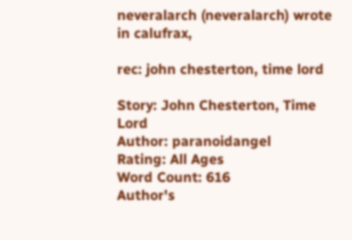neveralarch (neveralarch) wrote in calufrax,

rec: john chesterton, time lord

Story: John Chesterton, Time Lord
Author: paranoidangel
Rating: All Ages
Word Count: 616
Author's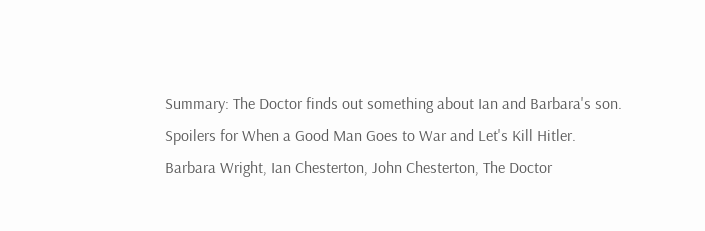Summary: The Doctor finds out something about Ian and Barbara's son. Spoilers for When a Good Man Goes to War and Let's Kill Hitler.
Barbara Wright, Ian Chesterton, John Chesterton, The Doctor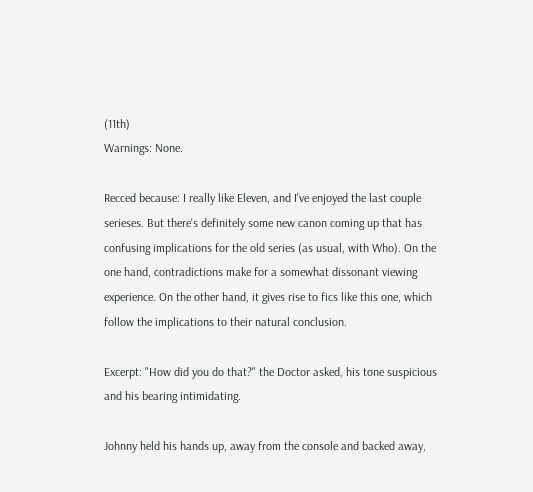(11th)
Warnings: None.

Recced because: I really like Eleven, and I've enjoyed the last couple serieses. But there's definitely some new canon coming up that has confusing implications for the old series (as usual, with Who). On the one hand, contradictions make for a somewhat dissonant viewing experience. On the other hand, it gives rise to fics like this one, which follow the implications to their natural conclusion.

Excerpt: "How did you do that?" the Doctor asked, his tone suspicious and his bearing intimidating.

Johnny held his hands up, away from the console and backed away,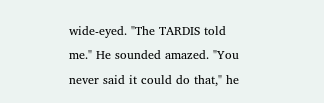wide-eyed. "The TARDIS told me." He sounded amazed. "You never said it could do that," he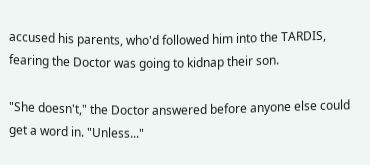accused his parents, who'd followed him into the TARDIS, fearing the Doctor was going to kidnap their son.

"She doesn't," the Doctor answered before anyone else could get a word in. "Unless..."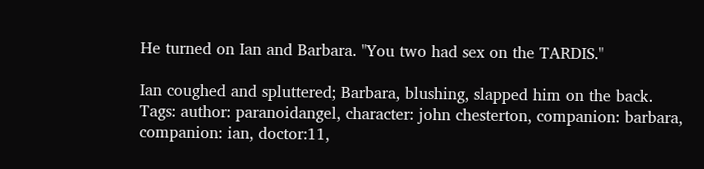He turned on Ian and Barbara. "You two had sex on the TARDIS."

Ian coughed and spluttered; Barbara, blushing, slapped him on the back.
Tags: author: paranoidangel, character: john chesterton, companion: barbara, companion: ian, doctor:11,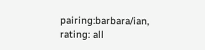pairing:barbara/ian, rating: all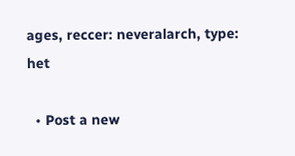ages, reccer: neveralarch, type: het

  • Post a new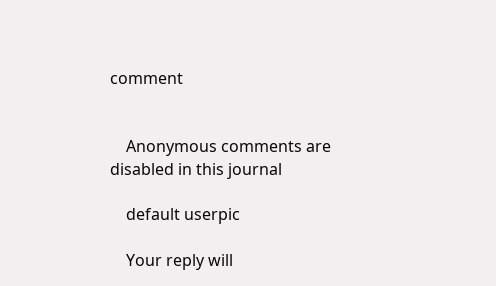comment


    Anonymous comments are disabled in this journal

    default userpic

    Your reply will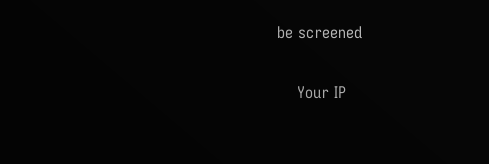be screened

    Your IP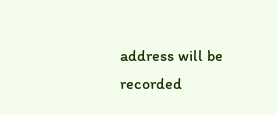address will be recorded